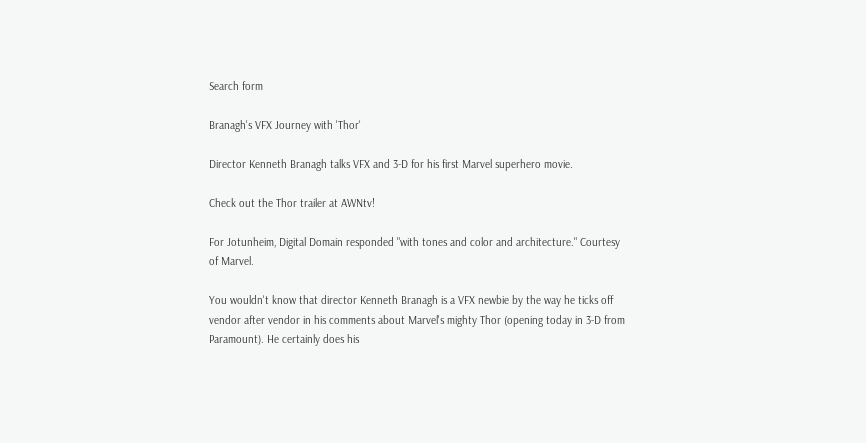Search form

Branagh's VFX Journey with 'Thor'

Director Kenneth Branagh talks VFX and 3-D for his first Marvel superhero movie.

Check out the Thor trailer at AWNtv!

For Jotunheim, Digital Domain responded "with tones and color and architecture." Courtesy of Marvel.

You wouldn't know that director Kenneth Branagh is a VFX newbie by the way he ticks off vendor after vendor in his comments about Marvel's mighty Thor (opening today in 3-D from Paramount). He certainly does his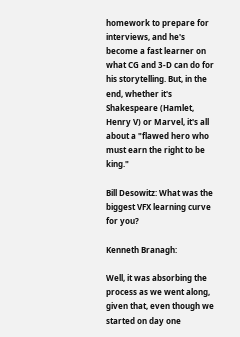homework to prepare for interviews, and he's become a fast learner on what CG and 3-D can do for his storytelling. But, in the end, whether it's Shakespeare (Hamlet, Henry V) or Marvel, it's all about a "flawed hero who must earn the right to be king."

Bill Desowitz: What was the biggest VFX learning curve for you?

Kenneth Branagh:

Well, it was absorbing the process as we went along, given that, even though we started on day one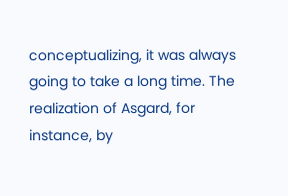conceptualizing, it was always going to take a long time. The realization of Asgard, for instance, by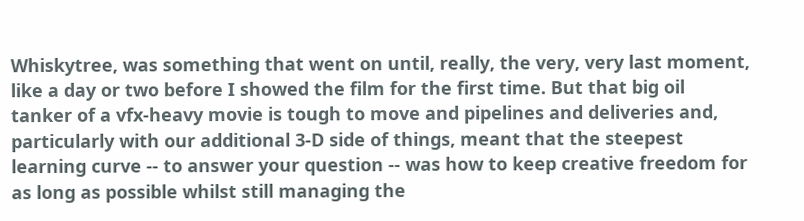Whiskytree, was something that went on until, really, the very, very last moment, like a day or two before I showed the film for the first time. But that big oil tanker of a vfx-heavy movie is tough to move and pipelines and deliveries and, particularly with our additional 3-D side of things, meant that the steepest learning curve -- to answer your question -- was how to keep creative freedom for as long as possible whilst still managing the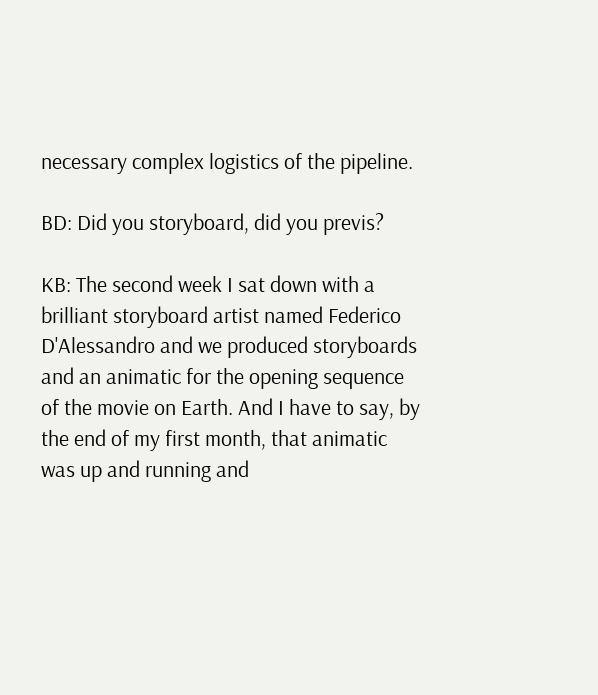necessary complex logistics of the pipeline.

BD: Did you storyboard, did you previs?

KB: The second week I sat down with a brilliant storyboard artist named Federico D'Alessandro and we produced storyboards and an animatic for the opening sequence of the movie on Earth. And I have to say, by the end of my first month, that animatic was up and running and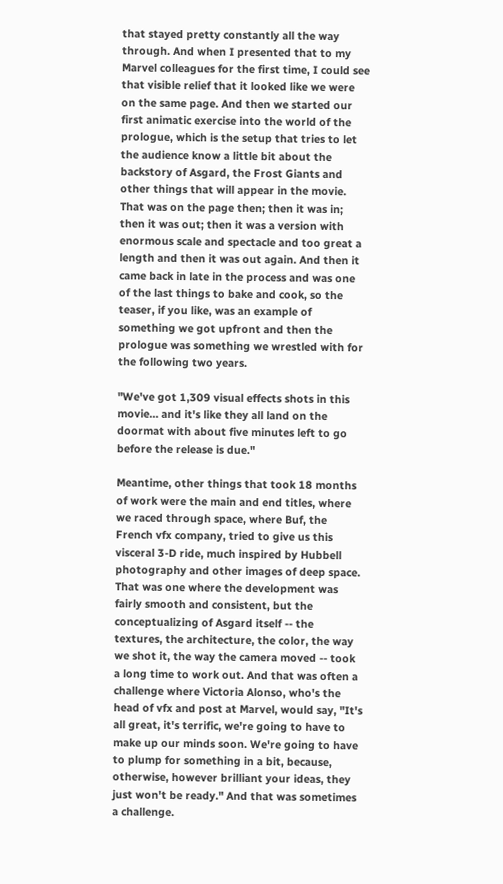that stayed pretty constantly all the way through. And when I presented that to my Marvel colleagues for the first time, I could see that visible relief that it looked like we were on the same page. And then we started our first animatic exercise into the world of the prologue, which is the setup that tries to let the audience know a little bit about the backstory of Asgard, the Frost Giants and other things that will appear in the movie. That was on the page then; then it was in; then it was out; then it was a version with enormous scale and spectacle and too great a length and then it was out again. And then it came back in late in the process and was one of the last things to bake and cook, so the teaser, if you like, was an example of something we got upfront and then the prologue was something we wrestled with for the following two years.

"We've got 1,309 visual effects shots in this movie… and it's like they all land on the doormat with about five minutes left to go before the release is due."

Meantime, other things that took 18 months of work were the main and end titles, where we raced through space, where Buf, the French vfx company, tried to give us this visceral 3-D ride, much inspired by Hubbell photography and other images of deep space. That was one where the development was fairly smooth and consistent, but the conceptualizing of Asgard itself -- the textures, the architecture, the color, the way we shot it, the way the camera moved -- took a long time to work out. And that was often a challenge where Victoria Alonso, who's the head of vfx and post at Marvel, would say, "It's all great, it's terrific, we're going to have to make up our minds soon. We're going to have to plump for something in a bit, because, otherwise, however brilliant your ideas, they just won't be ready." And that was sometimes a challenge.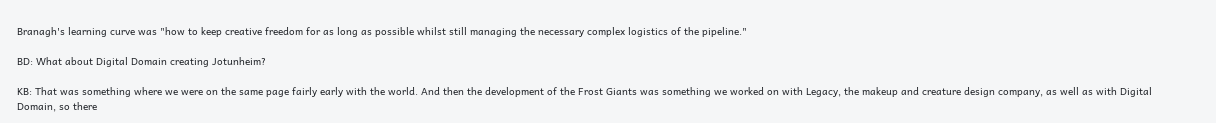Branagh's learning curve was "how to keep creative freedom for as long as possible whilst still managing the necessary complex logistics of the pipeline."

BD: What about Digital Domain creating Jotunheim?

KB: That was something where we were on the same page fairly early with the world. And then the development of the Frost Giants was something we worked on with Legacy, the makeup and creature design company, as well as with Digital Domain, so there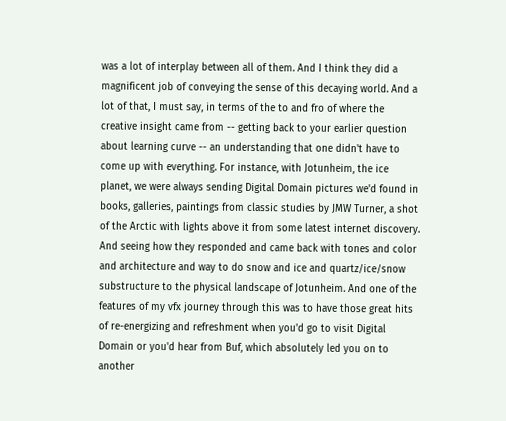was a lot of interplay between all of them. And I think they did a magnificent job of conveying the sense of this decaying world. And a lot of that, I must say, in terms of the to and fro of where the creative insight came from -- getting back to your earlier question about learning curve -- an understanding that one didn't have to come up with everything. For instance, with Jotunheim, the ice planet, we were always sending Digital Domain pictures we'd found in books, galleries, paintings from classic studies by JMW Turner, a shot of the Arctic with lights above it from some latest internet discovery. And seeing how they responded and came back with tones and color and architecture and way to do snow and ice and quartz/ice/snow substructure to the physical landscape of Jotunheim. And one of the features of my vfx journey through this was to have those great hits of re-energizing and refreshment when you'd go to visit Digital Domain or you'd hear from Buf, which absolutely led you on to another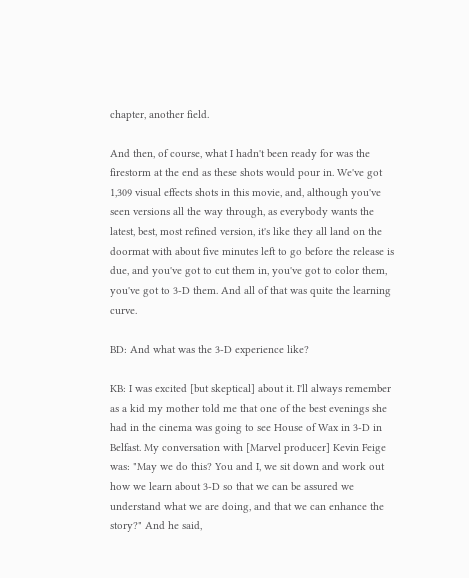chapter, another field.

And then, of course, what I hadn't been ready for was the firestorm at the end as these shots would pour in. We've got 1,309 visual effects shots in this movie, and, although you've seen versions all the way through, as everybody wants the latest, best, most refined version, it's like they all land on the doormat with about five minutes left to go before the release is due, and you've got to cut them in, you've got to color them, you've got to 3-D them. And all of that was quite the learning curve.

BD: And what was the 3-D experience like?

KB: I was excited [but skeptical] about it. I'll always remember as a kid my mother told me that one of the best evenings she had in the cinema was going to see House of Wax in 3-D in Belfast. My conversation with [Marvel producer] Kevin Feige was: "May we do this? You and I, we sit down and work out how we learn about 3-D so that we can be assured we understand what we are doing, and that we can enhance the story?" And he said,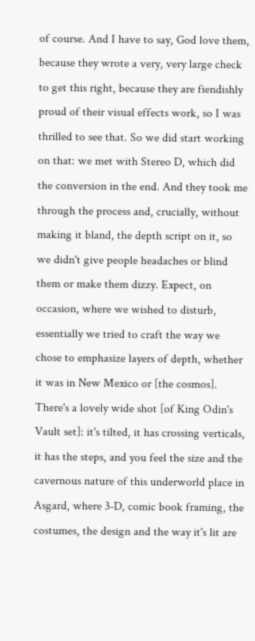of course. And I have to say, God love them, because they wrote a very, very large check to get this right, because they are fiendishly proud of their visual effects work, so I was thrilled to see that. So we did start working on that: we met with Stereo D, which did the conversion in the end. And they took me through the process and, crucially, without making it bland, the depth script on it, so we didn't give people headaches or blind them or make them dizzy. Expect, on occasion, where we wished to disturb, essentially we tried to craft the way we chose to emphasize layers of depth, whether it was in New Mexico or [the cosmos]. There's a lovely wide shot [of King Odin's Vault set]: it's tilted, it has crossing verticals, it has the steps, and you feel the size and the cavernous nature of this underworld place in Asgard, where 3-D, comic book framing, the costumes, the design and the way it's lit are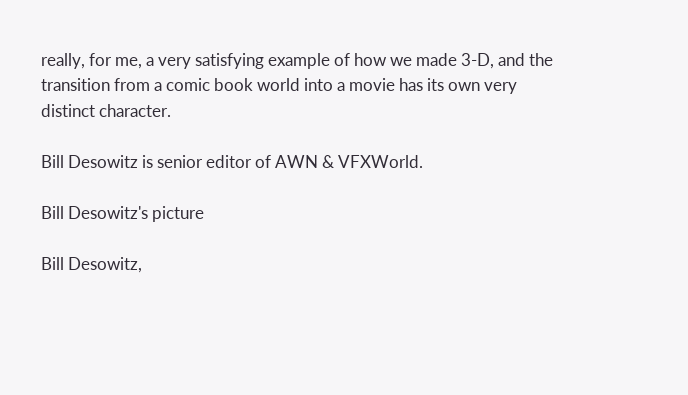really, for me, a very satisfying example of how we made 3-D, and the transition from a comic book world into a movie has its own very distinct character.

Bill Desowitz is senior editor of AWN & VFXWorld.

Bill Desowitz's picture

Bill Desowitz,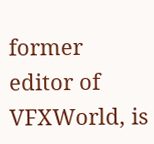former editor of VFXWorld, is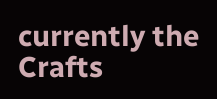currently the Crafts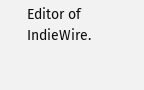Editor of IndieWire.